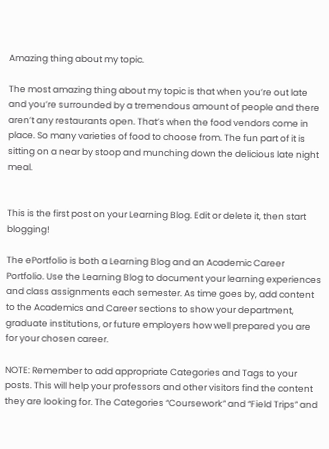Amazing thing about my topic.

The most amazing thing about my topic is that when you’re out late and you’re surrounded by a tremendous amount of people and there aren’t any restaurants open. That’s when the food vendors come in place. So many varieties of food to choose from. The fun part of it is sitting on a near by stoop and munching down the delicious late night meal.


This is the first post on your Learning Blog. Edit or delete it, then start blogging!

The ePortfolio is both a Learning Blog and an Academic Career Portfolio. Use the Learning Blog to document your learning experiences and class assignments each semester. As time goes by, add content to the Academics and Career sections to show your department, graduate institutions, or future employers how well prepared you are for your chosen career.

NOTE: Remember to add appropriate Categories and Tags to your posts. This will help your professors and other visitors find the content they are looking for. The Categories “Coursework” and “Field Trips” and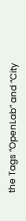the Tags “OpenLab” and “City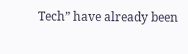Tech” have already been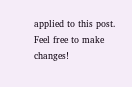applied to this post. Feel free to make changes!